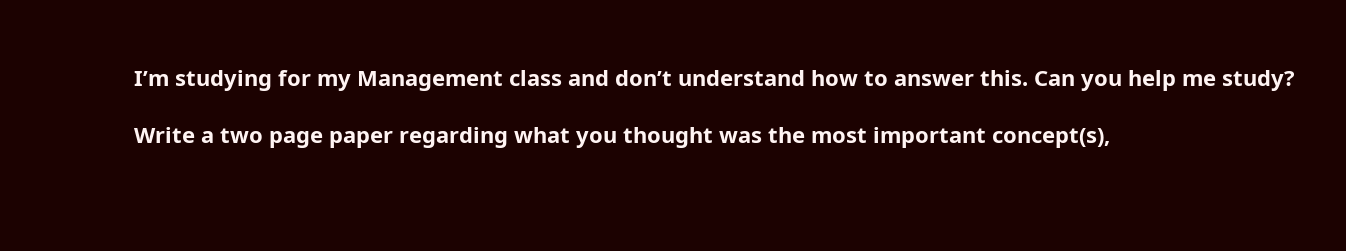I’m studying for my Management class and don’t understand how to answer this. Can you help me study?

Write a two page paper regarding what you thought was the most important concept(s),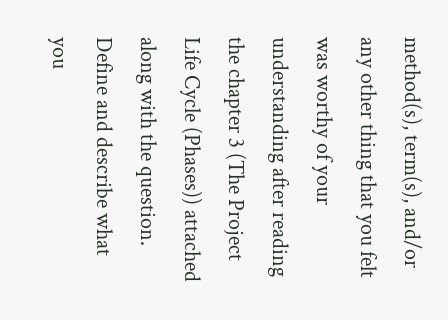method(s), term(s), and/or any other thing that you felt was worthy of your understanding after reading the chapter 3 (The Project Life Cycle (Phases)) attached along with the question. Define and describe what you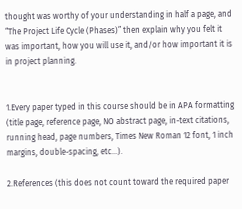thought was worthy of your understanding in half a page, and “The Project Life Cycle (Phases)” then explain why you felt it was important, how you will use it, and/or how important it is in project planning.


1.Every paper typed in this course should be in APA formatting (title page, reference page, NO abstract page, in-text citations, running head, page numbers, Times New Roman 12 font, 1 inch margins, double-spacing, etc…).

2.References (this does not count toward the required paper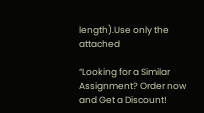length).Use only the attached

“Looking for a Similar Assignment? Order now and Get a Discount!